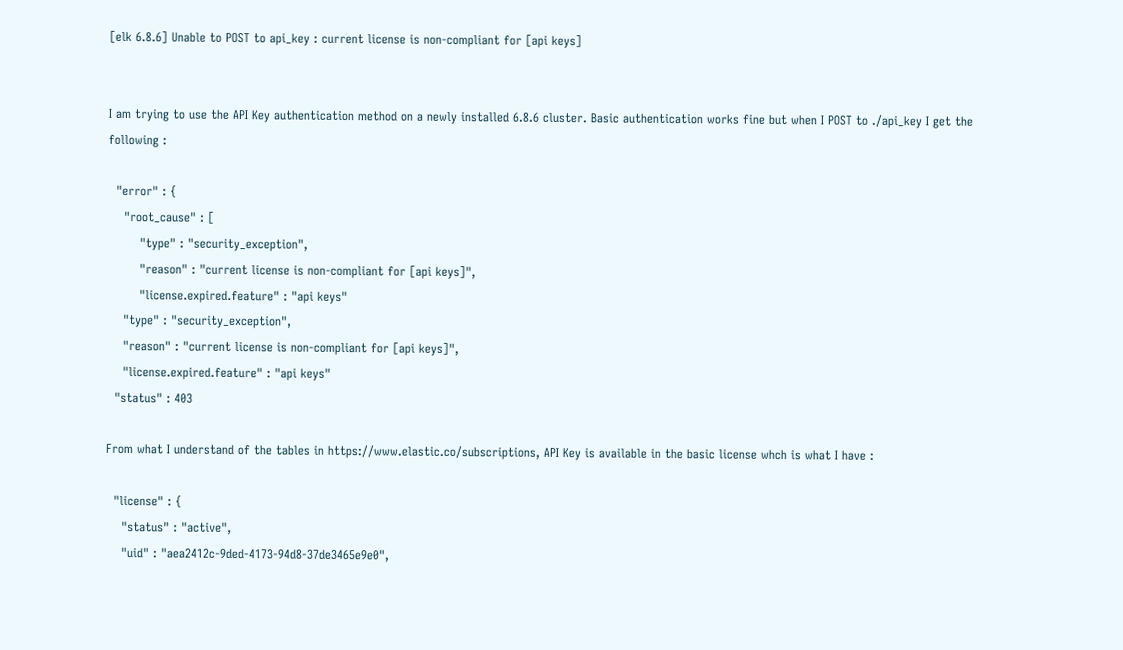[elk 6.8.6] Unable to POST to api_key : current license is non-compliant for [api keys]


I am trying to use the API Key authentication method on a newly installed 6.8.6 cluster. Basic authentication works fine but when I POST to ./api_key I get the following :

  "error" : {
    "root_cause" : [
        "type" : "security_exception",
        "reason" : "current license is non-compliant for [api keys]",
        "license.expired.feature" : "api keys"
    "type" : "security_exception",
    "reason" : "current license is non-compliant for [api keys]",
    "license.expired.feature" : "api keys"
  "status" : 403

From what I understand of the tables in https://www.elastic.co/subscriptions, API Key is available in the basic license whch is what I have :

  "license" : {
    "status" : "active",
    "uid" : "aea2412c-9ded-4173-94d8-37de3465e9e0",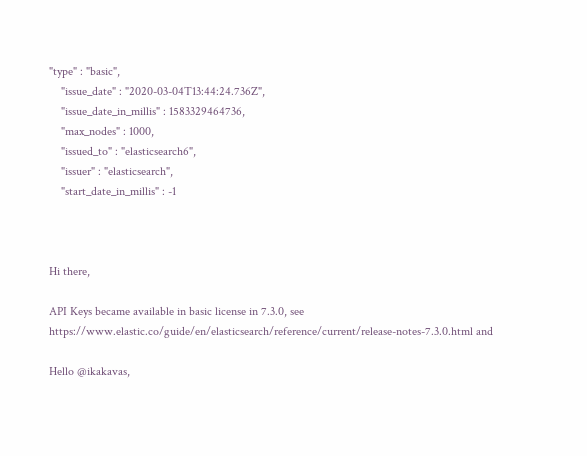"type" : "basic",
    "issue_date" : "2020-03-04T13:44:24.736Z",
    "issue_date_in_millis" : 1583329464736,
    "max_nodes" : 1000,
    "issued_to" : "elasticsearch6",
    "issuer" : "elasticsearch",
    "start_date_in_millis" : -1



Hi there,

API Keys became available in basic license in 7.3.0, see
https://www.elastic.co/guide/en/elasticsearch/reference/current/release-notes-7.3.0.html and

Hello @ikakavas,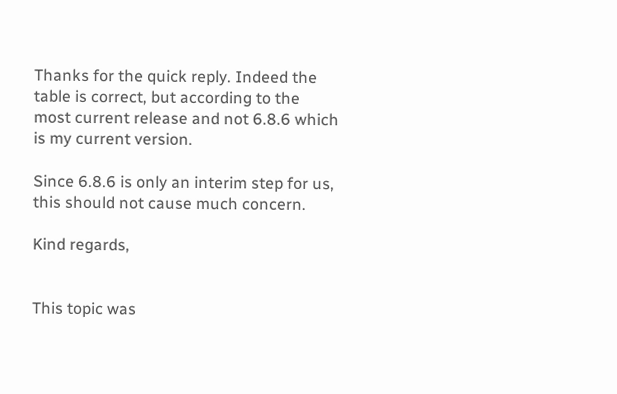Thanks for the quick reply. Indeed the table is correct, but according to the most current release and not 6.8.6 which is my current version.

Since 6.8.6 is only an interim step for us, this should not cause much concern.

Kind regards,


This topic was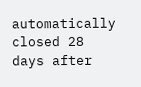automatically closed 28 days after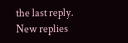the last reply. New replies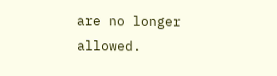are no longer allowed.